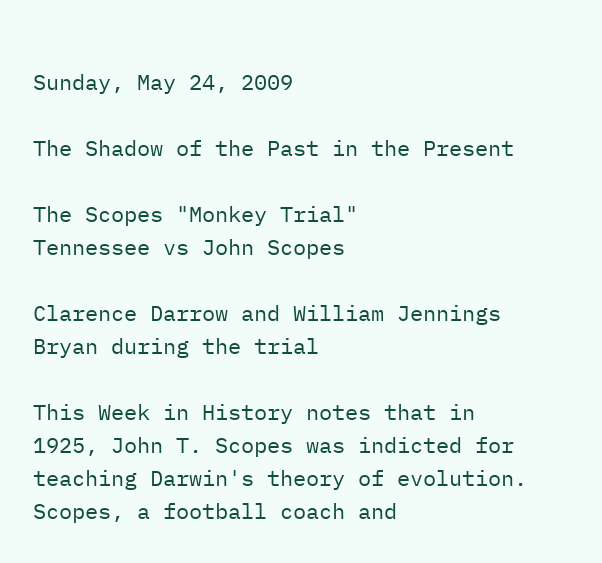Sunday, May 24, 2009

The Shadow of the Past in the Present

The Scopes "Monkey Trial"
Tennessee vs John Scopes

Clarence Darrow and William Jennings Bryan during the trial

This Week in History notes that in 1925, John T. Scopes was indicted for teaching Darwin's theory of evolution. Scopes, a football coach and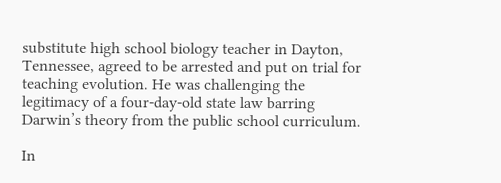substitute high school biology teacher in Dayton, Tennessee, agreed to be arrested and put on trial for teaching evolution. He was challenging the legitimacy of a four-day-old state law barring Darwin’s theory from the public school curriculum.

In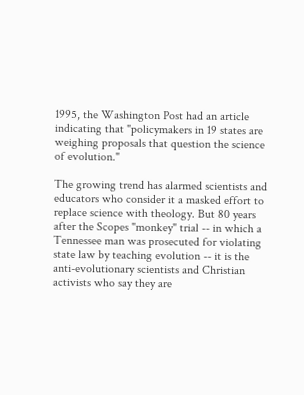1995, the Washington Post had an article indicating that "policymakers in 19 states are weighing proposals that question the science of evolution."

The growing trend has alarmed scientists and educators who consider it a masked effort to replace science with theology. But 80 years after the Scopes "monkey" trial -- in which a Tennessee man was prosecuted for violating state law by teaching evolution -- it is the anti-evolutionary scientists and Christian activists who say they are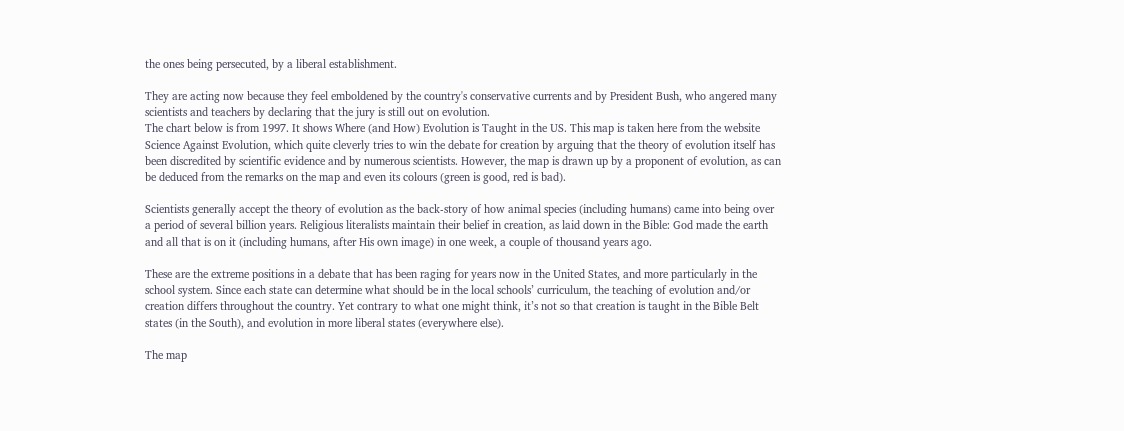the ones being persecuted, by a liberal establishment.

They are acting now because they feel emboldened by the country's conservative currents and by President Bush, who angered many scientists and teachers by declaring that the jury is still out on evolution.
The chart below is from 1997. It shows Where (and How) Evolution is Taught in the US. This map is taken here from the website Science Against Evolution, which quite cleverly tries to win the debate for creation by arguing that the theory of evolution itself has been discredited by scientific evidence and by numerous scientists. However, the map is drawn up by a proponent of evolution, as can be deduced from the remarks on the map and even its colours (green is good, red is bad).

Scientists generally accept the theory of evolution as the back-story of how animal species (including humans) came into being over a period of several billion years. Religious literalists maintain their belief in creation, as laid down in the Bible: God made the earth and all that is on it (including humans, after His own image) in one week, a couple of thousand years ago.

These are the extreme positions in a debate that has been raging for years now in the United States, and more particularly in the school system. Since each state can determine what should be in the local schools’ curriculum, the teaching of evolution and/or creation differs throughout the country. Yet contrary to what one might think, it’s not so that creation is taught in the Bible Belt states (in the South), and evolution in more liberal states (everywhere else).

The map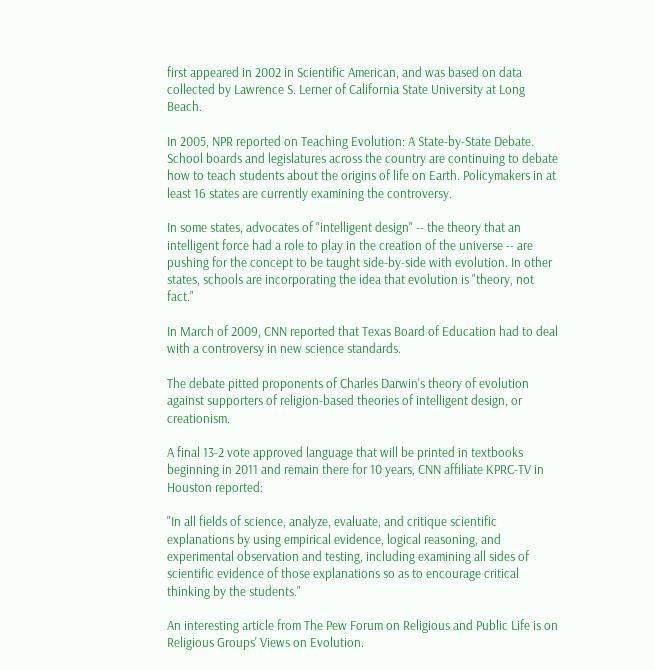first appeared in 2002 in Scientific American, and was based on data collected by Lawrence S. Lerner of California State University at Long Beach.

In 2005, NPR reported on Teaching Evolution: A State-by-State Debate.
School boards and legislatures across the country are continuing to debate how to teach students about the origins of life on Earth. Policymakers in at least 16 states are currently examining the controversy.

In some states, advocates of "intelligent design" -- the theory that an intelligent force had a role to play in the creation of the universe -- are pushing for the concept to be taught side-by-side with evolution. In other states, schools are incorporating the idea that evolution is "theory, not fact."

In March of 2009, CNN reported that Texas Board of Education had to deal with a controversy in new science standards.

The debate pitted proponents of Charles Darwin's theory of evolution against supporters of religion-based theories of intelligent design, or creationism.

A final 13-2 vote approved language that will be printed in textbooks beginning in 2011 and remain there for 10 years, CNN affiliate KPRC-TV in Houston reported:

"In all fields of science, analyze, evaluate, and critique scientific explanations by using empirical evidence, logical reasoning, and experimental observation and testing, including examining all sides of scientific evidence of those explanations so as to encourage critical thinking by the students."

An interesting article from The Pew Forum on Religious and Public Life is on Religious Groups' Views on Evolution.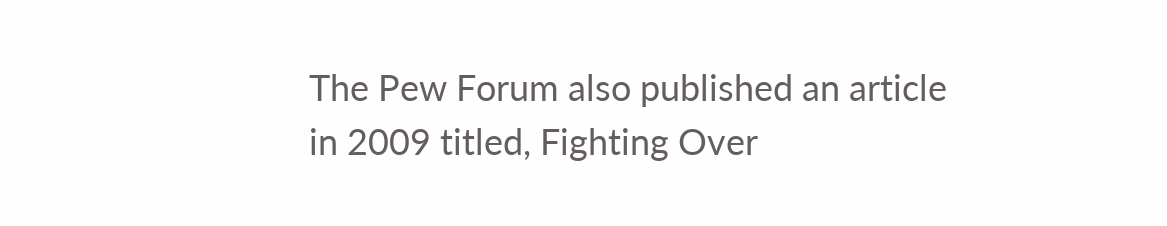The Pew Forum also published an article in 2009 titled, Fighting Over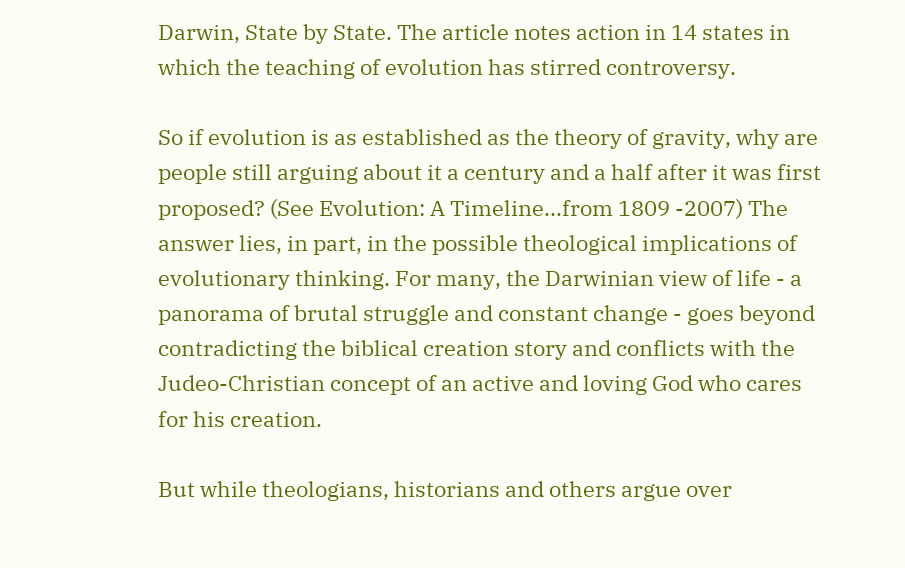Darwin, State by State. The article notes action in 14 states in which the teaching of evolution has stirred controversy.

So if evolution is as established as the theory of gravity, why are people still arguing about it a century and a half after it was first proposed? (See Evolution: A Timeline...from 1809 -2007) The answer lies, in part, in the possible theological implications of evolutionary thinking. For many, the Darwinian view of life - a panorama of brutal struggle and constant change - goes beyond contradicting the biblical creation story and conflicts with the Judeo-Christian concept of an active and loving God who cares for his creation.

But while theologians, historians and others argue over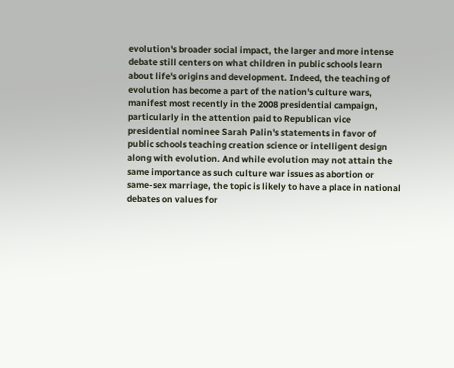evolution's broader social impact, the larger and more intense debate still centers on what children in public schools learn about life's origins and development. Indeed, the teaching of evolution has become a part of the nation's culture wars, manifest most recently in the 2008 presidential campaign, particularly in the attention paid to Republican vice presidential nominee Sarah Palin's statements in favor of public schools teaching creation science or intelligent design along with evolution. And while evolution may not attain the same importance as such culture war issues as abortion or same-sex marriage, the topic is likely to have a place in national debates on values for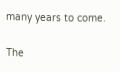many years to come.

The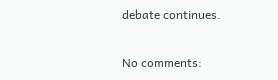debate continues.

No comments: